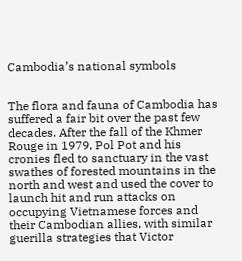Cambodia’s national symbols


The flora and fauna of Cambodia has suffered a fair bit over the past few decades. After the fall of the Khmer Rouge in 1979, Pol Pot and his cronies fled to sanctuary in the vast swathes of forested mountains in the north and west and used the cover to launch hit and run attacks on occupying Vietnamese forces and their Cambodian allies, with similar guerilla strategies that Victor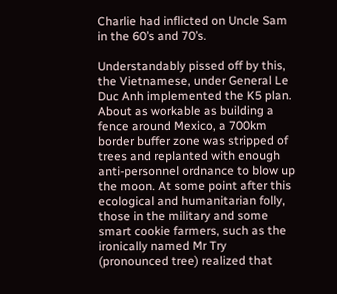Charlie had inflicted on Uncle Sam in the 60’s and 70’s.

Understandably pissed off by this, the Vietnamese, under General Le Duc Anh implemented the K5 plan. About as workable as building a fence around Mexico, a 700km border buffer zone was stripped of trees and replanted with enough anti-personnel ordnance to blow up the moon. At some point after this ecological and humanitarian folly, those in the military and some smart cookie farmers, such as the ironically named Mr Try (pronounced tree) realized that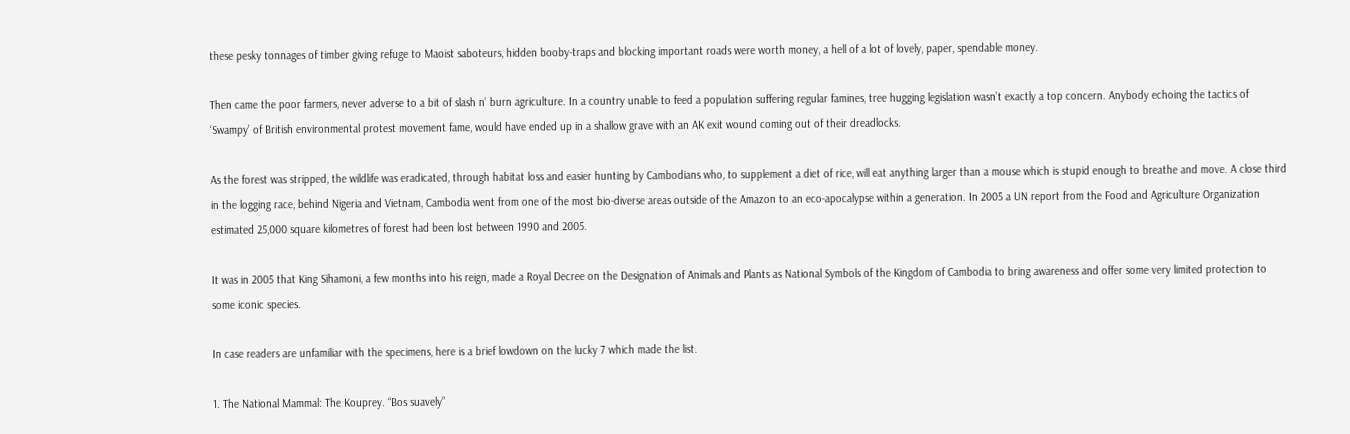these pesky tonnages of timber giving refuge to Maoist saboteurs, hidden booby-traps and blocking important roads were worth money, a hell of a lot of lovely, paper, spendable money.

Then came the poor farmers, never adverse to a bit of slash n’ burn agriculture. In a country unable to feed a population suffering regular famines, tree hugging legislation wasn’t exactly a top concern. Anybody echoing the tactics of ‘Swampy’ of British environmental protest movement fame, would have ended up in a shallow grave with an AK exit wound coming out of their dreadlocks.

As the forest was stripped, the wildlife was eradicated, through habitat loss and easier hunting by Cambodians who, to supplement a diet of rice, will eat anything larger than a mouse which is stupid enough to breathe and move. A close third in the logging race, behind Nigeria and Vietnam, Cambodia went from one of the most bio-diverse areas outside of the Amazon to an eco-apocalypse within a generation. In 2005 a UN report from the Food and Agriculture Organization estimated 25,000 square kilometres of forest had been lost between 1990 and 2005.

It was in 2005 that King Sihamoni, a few months into his reign, made a Royal Decree on the Designation of Animals and Plants as National Symbols of the Kingdom of Cambodia to bring awareness and offer some very limited protection to some iconic species.

In case readers are unfamiliar with the specimens, here is a brief lowdown on the lucky 7 which made the list.

1. The National Mammal: The Kouprey. “Bos suavely”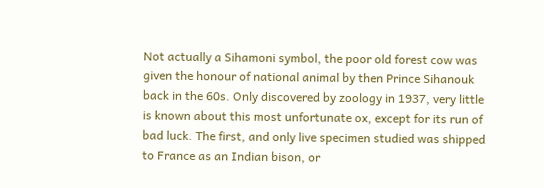Not actually a Sihamoni symbol, the poor old forest cow was given the honour of national animal by then Prince Sihanouk back in the 60s. Only discovered by zoology in 1937, very little is known about this most unfortunate ox, except for its run of bad luck. The first, and only live specimen studied was shipped to France as an Indian bison, or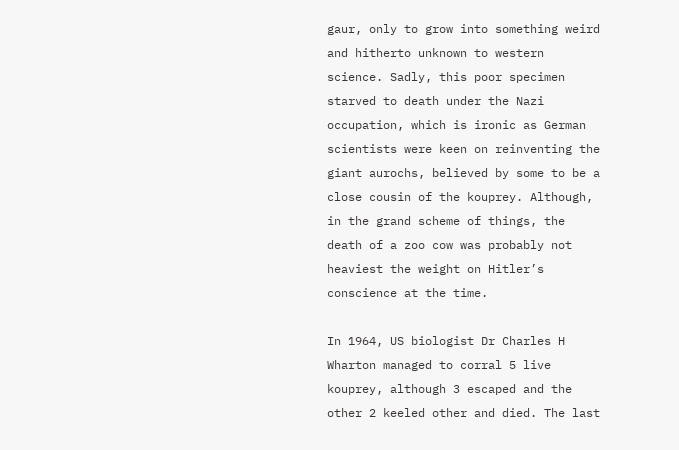gaur, only to grow into something weird and hitherto unknown to western science. Sadly, this poor specimen starved to death under the Nazi occupation, which is ironic as German scientists were keen on reinventing the giant aurochs, believed by some to be a close cousin of the kouprey. Although, in the grand scheme of things, the death of a zoo cow was probably not heaviest the weight on Hitler’s conscience at the time.

In 1964, US biologist Dr Charles H Wharton managed to corral 5 live kouprey, although 3 escaped and the other 2 keeled other and died. The last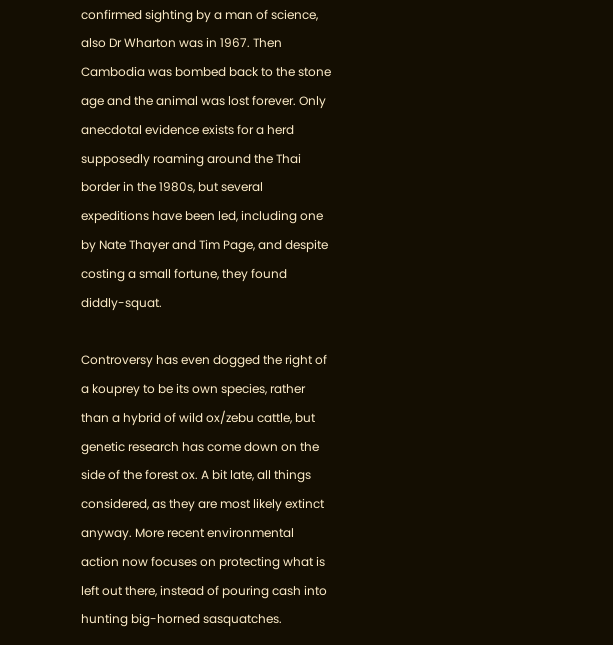confirmed sighting by a man of science, also Dr Wharton was in 1967. Then Cambodia was bombed back to the stone age and the animal was lost forever. Only anecdotal evidence exists for a herd supposedly roaming around the Thai border in the 1980s, but several expeditions have been led, including one by Nate Thayer and Tim Page, and despite costing a small fortune, they found diddly-squat.

Controversy has even dogged the right of a kouprey to be its own species, rather than a hybrid of wild ox/zebu cattle, but genetic research has come down on the side of the forest ox. A bit late, all things considered, as they are most likely extinct anyway. More recent environmental action now focuses on protecting what is left out there, instead of pouring cash into hunting big-horned sasquatches.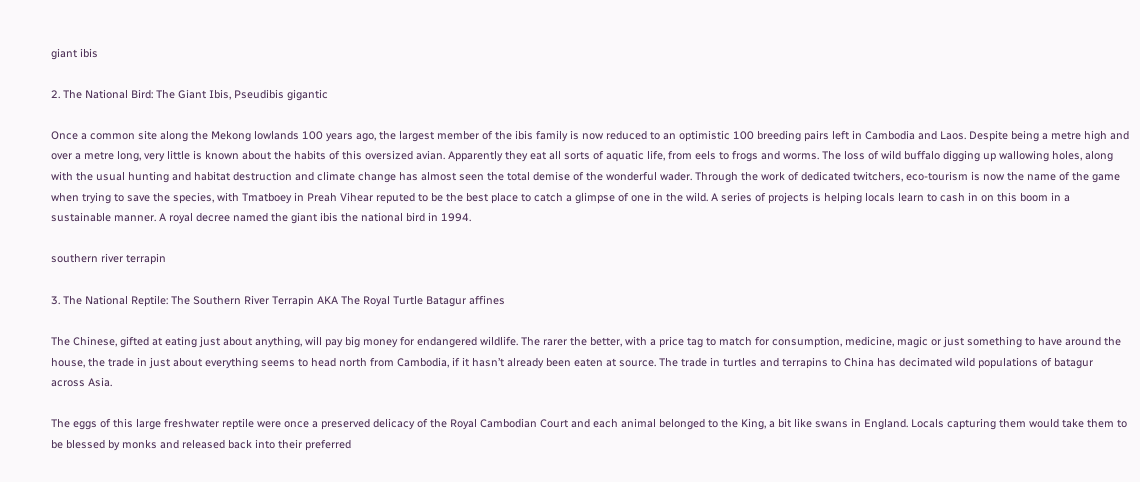giant ibis

2. The National Bird: The Giant Ibis, Pseudibis gigantic

Once a common site along the Mekong lowlands 100 years ago, the largest member of the ibis family is now reduced to an optimistic 100 breeding pairs left in Cambodia and Laos. Despite being a metre high and over a metre long, very little is known about the habits of this oversized avian. Apparently they eat all sorts of aquatic life, from eels to frogs and worms. The loss of wild buffalo digging up wallowing holes, along with the usual hunting and habitat destruction and climate change has almost seen the total demise of the wonderful wader. Through the work of dedicated twitchers, eco-tourism is now the name of the game when trying to save the species, with Tmatboey in Preah Vihear reputed to be the best place to catch a glimpse of one in the wild. A series of projects is helping locals learn to cash in on this boom in a sustainable manner. A royal decree named the giant ibis the national bird in 1994.

southern river terrapin

3. The National Reptile: The Southern River Terrapin AKA The Royal Turtle Batagur affines

The Chinese, gifted at eating just about anything, will pay big money for endangered wildlife. The rarer the better, with a price tag to match for consumption, medicine, magic or just something to have around the house, the trade in just about everything seems to head north from Cambodia, if it hasn’t already been eaten at source. The trade in turtles and terrapins to China has decimated wild populations of batagur across Asia.

The eggs of this large freshwater reptile were once a preserved delicacy of the Royal Cambodian Court and each animal belonged to the King, a bit like swans in England. Locals capturing them would take them to be blessed by monks and released back into their preferred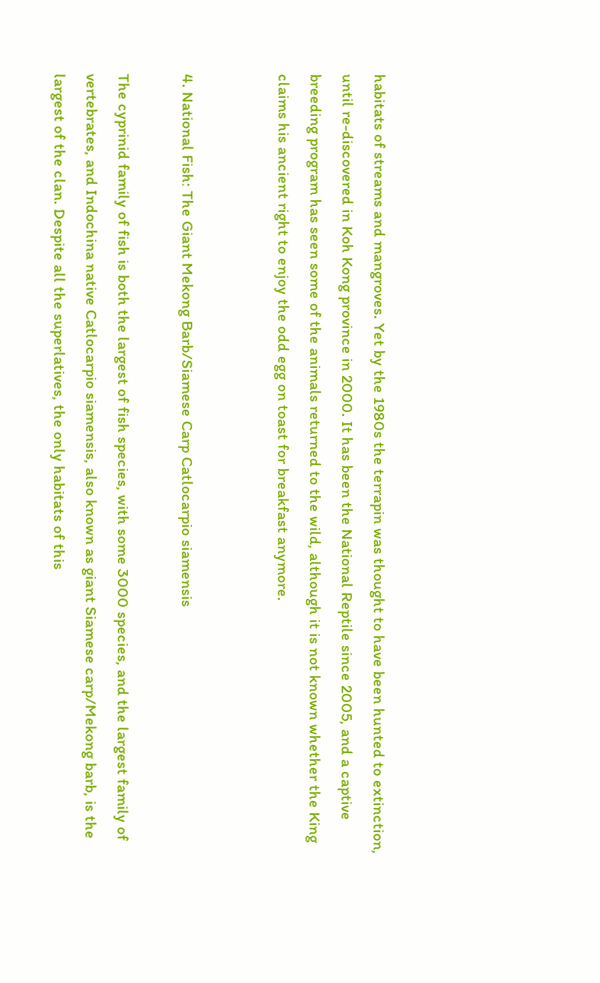habitats of streams and mangroves. Yet by the 1980s the terrapin was thought to have been hunted to extinction, until re-discovered in Koh Kong province in 2000. It has been the National Reptile since 2005, and a captive breeding program has seen some of the animals returned to the wild, although it is not known whether the King claims his ancient right to enjoy the odd egg on toast for breakfast anymore.


4. National Fish: The Giant Mekong Barb/Siamese Carp Catlocarpio siamensis

The cyprinid family of fish is both the largest of fish species, with some 3000 species, and the largest family of vertebrates, and Indochina native Catlocarpio siamensis, also known as giant Siamese carp/Mekong barb, is the largest of the clan. Despite all the superlatives, the only habitats of this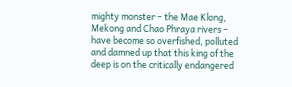mighty monster – the Mae Klong, Mekong and Chao Phraya rivers – have become so overfished, polluted and damned up that this king of the deep is on the critically endangered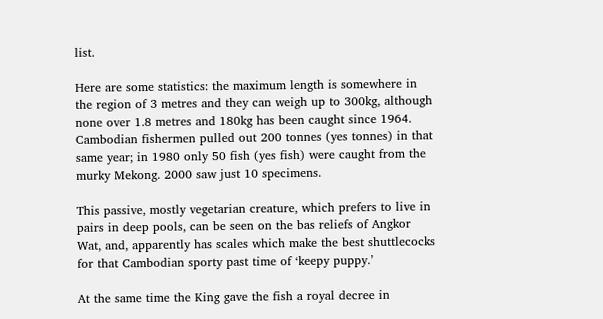list.

Here are some statistics: the maximum length is somewhere in the region of 3 metres and they can weigh up to 300kg, although none over 1.8 metres and 180kg has been caught since 1964. Cambodian fishermen pulled out 200 tonnes (yes tonnes) in that same year; in 1980 only 50 fish (yes fish) were caught from the murky Mekong. 2000 saw just 10 specimens.

This passive, mostly vegetarian creature, which prefers to live in pairs in deep pools, can be seen on the bas reliefs of Angkor Wat, and, apparently has scales which make the best shuttlecocks for that Cambodian sporty past time of ‘keepy puppy.’

At the same time the King gave the fish a royal decree in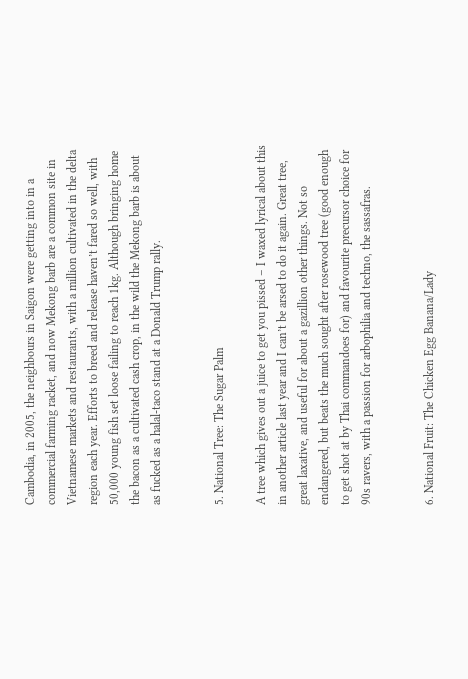Cambodia, in 2005, the neighbours in Saigon were getting into in a commercial farming racket, and now Mekong barb are a common site in Vietnamese markets and restaurants, with a million cultivated in the delta region each year. Efforts to breed and release haven’t fared so well, with 50,000 young fish set loose failing to reach 1kg. Although bringing home the bacon as a cultivated cash crop, in the wild the Mekong barb is about as fucked as a halal-taco stand at a Donald Trump rally.


5. National Tree: The Sugar Palm

A tree which gives out a juice to get you pissed – I waxed lyrical about this in another article last year and I can’t be arsed to do it again. Great tree, great laxative, and useful for about a gazillion other things. Not so endangered, but beats the much sought after rosewood tree (good enough to get shot at by Thai commandoes for) and favourite precursor choice for 90s ravers, with a passion for arbophilia and techno, the sassafras.


6. National Fruit: The Chicken Egg Banana/Lady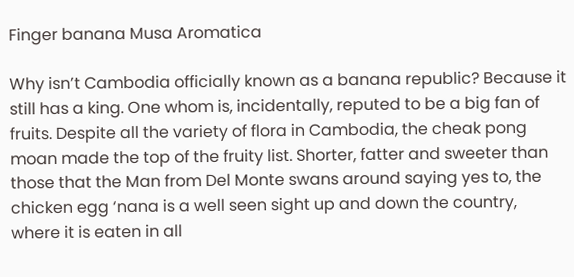Finger banana Musa Aromatica

Why isn’t Cambodia officially known as a banana republic? Because it still has a king. One whom is, incidentally, reputed to be a big fan of fruits. Despite all the variety of flora in Cambodia, the cheak pong moan made the top of the fruity list. Shorter, fatter and sweeter than those that the Man from Del Monte swans around saying yes to, the chicken egg ‘nana is a well seen sight up and down the country, where it is eaten in all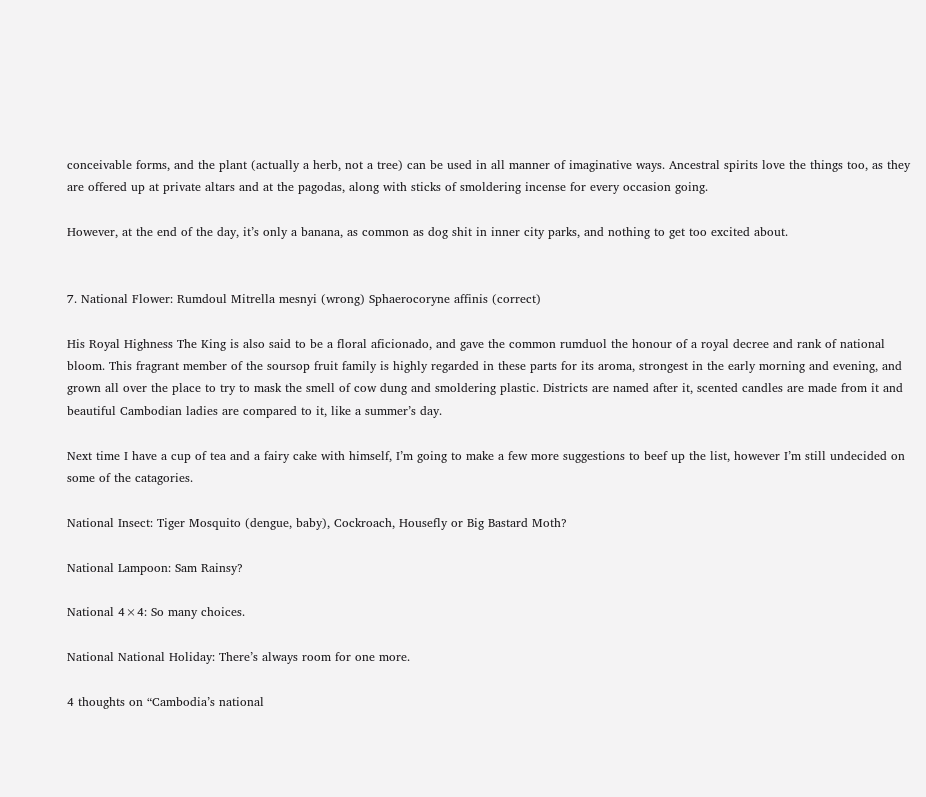conceivable forms, and the plant (actually a herb, not a tree) can be used in all manner of imaginative ways. Ancestral spirits love the things too, as they are offered up at private altars and at the pagodas, along with sticks of smoldering incense for every occasion going.

However, at the end of the day, it’s only a banana, as common as dog shit in inner city parks, and nothing to get too excited about.


7. National Flower: Rumdoul Mitrella mesnyi (wrong) Sphaerocoryne affinis (correct)

His Royal Highness The King is also said to be a floral aficionado, and gave the common rumduol the honour of a royal decree and rank of national bloom. This fragrant member of the soursop fruit family is highly regarded in these parts for its aroma, strongest in the early morning and evening, and grown all over the place to try to mask the smell of cow dung and smoldering plastic. Districts are named after it, scented candles are made from it and beautiful Cambodian ladies are compared to it, like a summer’s day.

Next time I have a cup of tea and a fairy cake with himself, I’m going to make a few more suggestions to beef up the list, however I’m still undecided on some of the catagories.

National Insect: Tiger Mosquito (dengue, baby), Cockroach, Housefly or Big Bastard Moth?

National Lampoon: Sam Rainsy?

National 4×4: So many choices.

National National Holiday: There’s always room for one more.

4 thoughts on “Cambodia’s national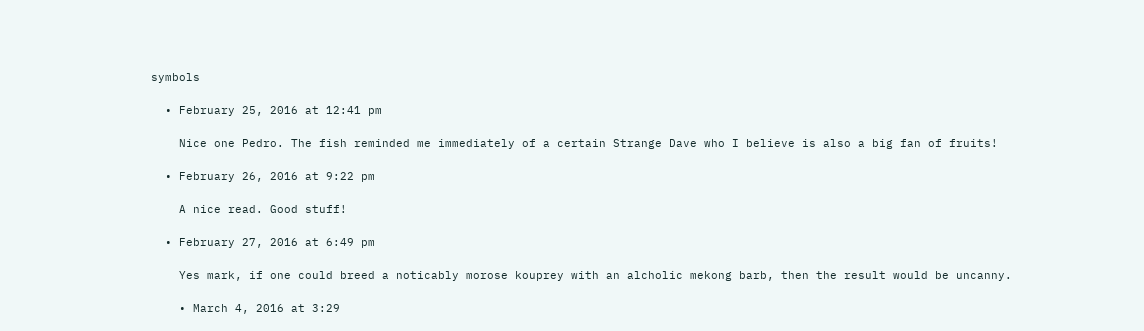symbols

  • February 25, 2016 at 12:41 pm

    Nice one Pedro. The fish reminded me immediately of a certain Strange Dave who I believe is also a big fan of fruits!

  • February 26, 2016 at 9:22 pm

    A nice read. Good stuff!

  • February 27, 2016 at 6:49 pm

    Yes mark, if one could breed a noticably morose kouprey with an alcholic mekong barb, then the result would be uncanny.

    • March 4, 2016 at 3:29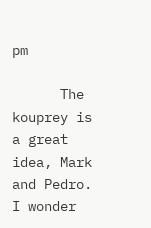pm

      The kouprey is a great idea, Mark and Pedro. I wonder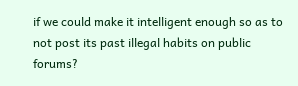if we could make it intelligent enough so as to not post its past illegal habits on public forums?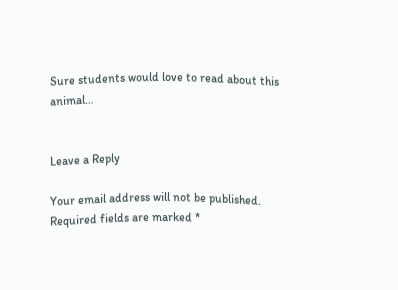Sure students would love to read about this animal…


Leave a Reply

Your email address will not be published. Required fields are marked *